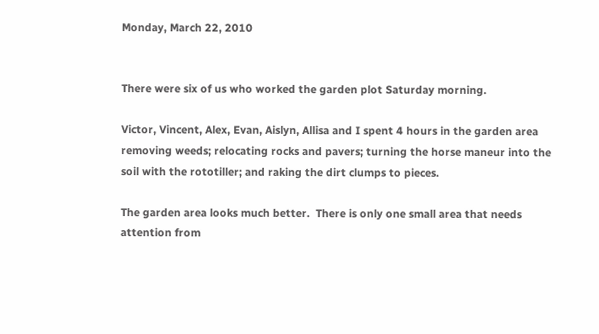Monday, March 22, 2010


There were six of us who worked the garden plot Saturday morning.

Victor, Vincent, Alex, Evan, Aislyn, Allisa and I spent 4 hours in the garden area removing weeds; relocating rocks and pavers; turning the horse maneur into the soil with the rototiller; and raking the dirt clumps to pieces.

The garden area looks much better.  There is only one small area that needs attention from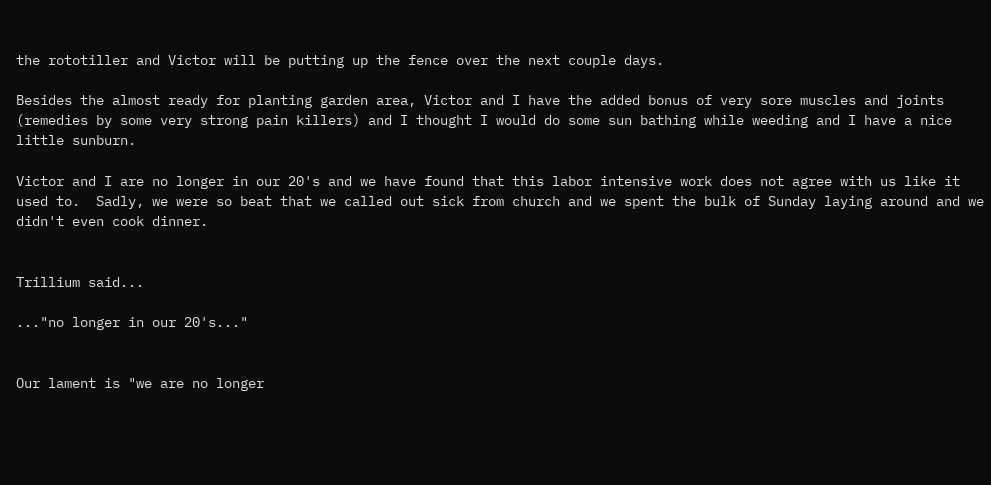the rototiller and Victor will be putting up the fence over the next couple days.

Besides the almost ready for planting garden area, Victor and I have the added bonus of very sore muscles and joints (remedies by some very strong pain killers) and I thought I would do some sun bathing while weeding and I have a nice little sunburn.

Victor and I are no longer in our 20's and we have found that this labor intensive work does not agree with us like it used to.  Sadly, we were so beat that we called out sick from church and we spent the bulk of Sunday laying around and we didn't even cook dinner.


Trillium said...

..."no longer in our 20's..."


Our lament is "we are no longer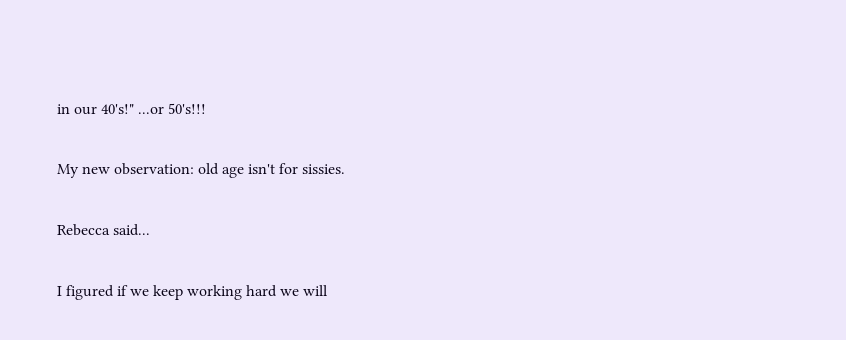in our 40's!" ...or 50's!!!

My new observation: old age isn't for sissies.

Rebecca said...

I figured if we keep working hard we will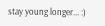stay young longer... :)